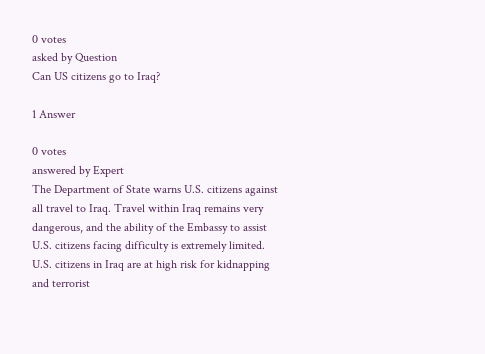0 votes
asked by Question
Can US citizens go to Iraq?

1 Answer

0 votes
answered by Expert
The Department of State warns U.S. citizens against all travel to Iraq. Travel within Iraq remains very dangerous, and the ability of the Embassy to assist U.S. citizens facing difficulty is extremely limited. U.S. citizens in Iraq are at high risk for kidnapping and terrorist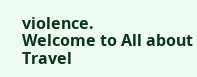violence.
Welcome to All about Travel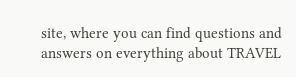site, where you can find questions and answers on everything about TRAVEL